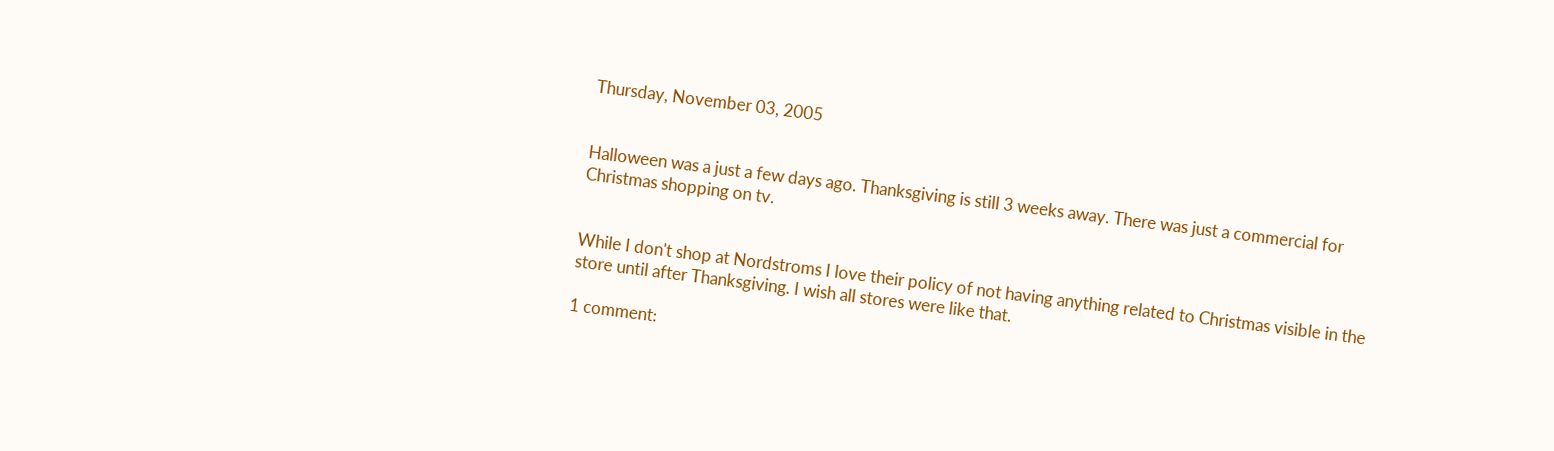Thursday, November 03, 2005


Halloween was a just a few days ago. Thanksgiving is still 3 weeks away. There was just a commercial for Christmas shopping on tv.


While I don't shop at Nordstroms I love their policy of not having anything related to Christmas visible in the store until after Thanksgiving. I wish all stores were like that.

1 comment: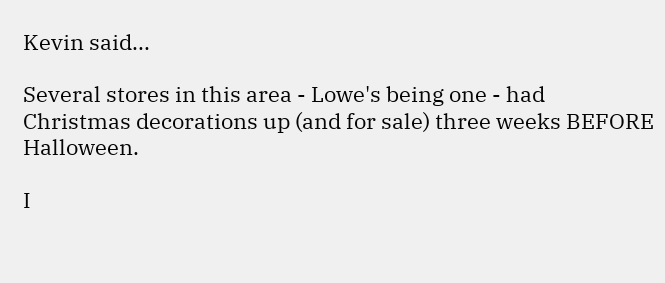Kevin said...

Several stores in this area - Lowe's being one - had Christmas decorations up (and for sale) three weeks BEFORE Halloween.

I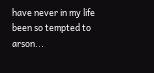have never in my life been so tempted to arson...